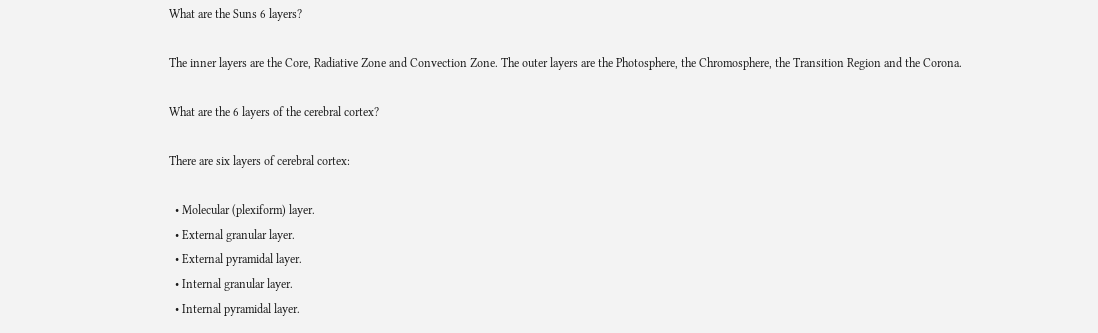What are the Suns 6 layers?

The inner layers are the Core, Radiative Zone and Convection Zone. The outer layers are the Photosphere, the Chromosphere, the Transition Region and the Corona.

What are the 6 layers of the cerebral cortex?

There are six layers of cerebral cortex:

  • Molecular (plexiform) layer.
  • External granular layer.
  • External pyramidal layer.
  • Internal granular layer.
  • Internal pyramidal layer.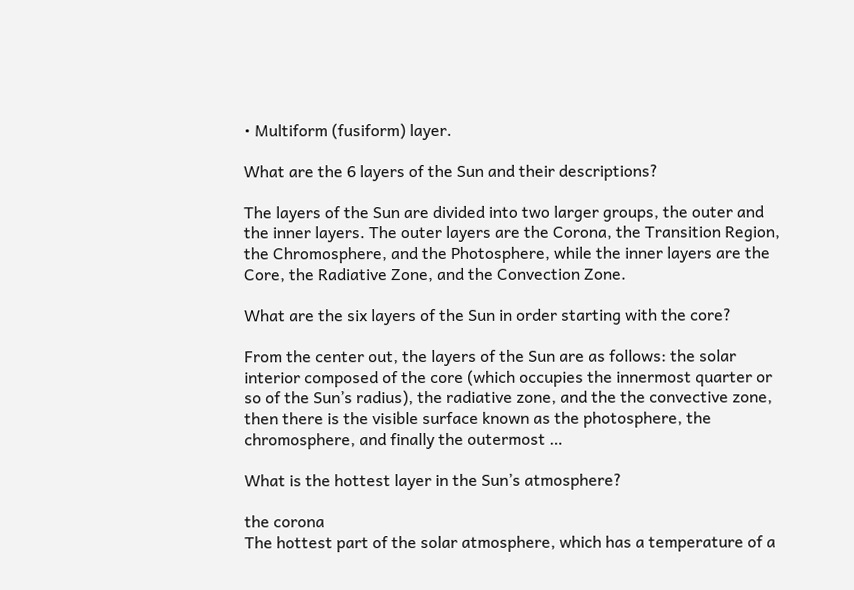• Multiform (fusiform) layer.

What are the 6 layers of the Sun and their descriptions?

The layers of the Sun are divided into two larger groups, the outer and the inner layers. The outer layers are the Corona, the Transition Region, the Chromosphere, and the Photosphere, while the inner layers are the Core, the Radiative Zone, and the Convection Zone.

What are the six layers of the Sun in order starting with the core?

From the center out, the layers of the Sun are as follows: the solar interior composed of the core (which occupies the innermost quarter or so of the Sun’s radius), the radiative zone, and the the convective zone, then there is the visible surface known as the photosphere, the chromosphere, and finally the outermost …

What is the hottest layer in the Sun’s atmosphere?

the corona
The hottest part of the solar atmosphere, which has a temperature of a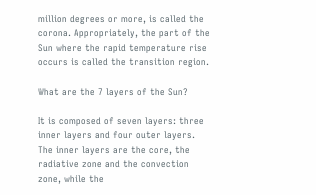million degrees or more, is called the corona. Appropriately, the part of the Sun where the rapid temperature rise occurs is called the transition region.

What are the 7 layers of the Sun?

It is composed of seven layers: three inner layers and four outer layers. The inner layers are the core, the radiative zone and the convection zone, while the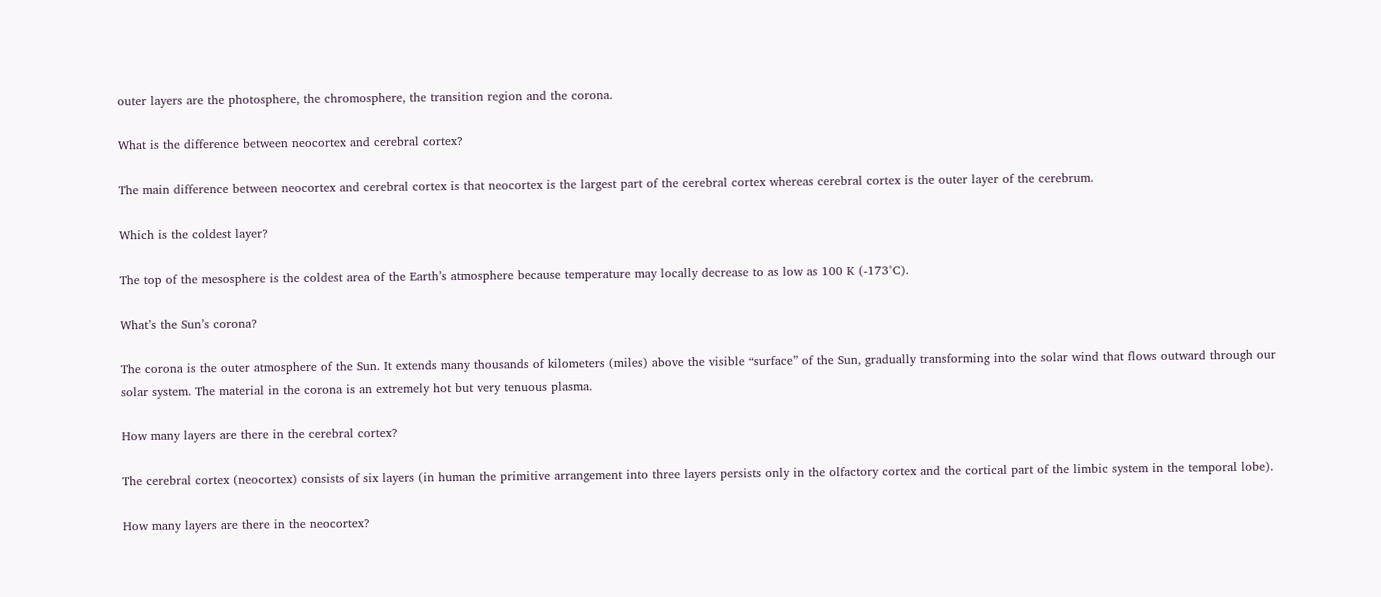outer layers are the photosphere, the chromosphere, the transition region and the corona.

What is the difference between neocortex and cerebral cortex?

The main difference between neocortex and cerebral cortex is that neocortex is the largest part of the cerebral cortex whereas cerebral cortex is the outer layer of the cerebrum.

Which is the coldest layer?

The top of the mesosphere is the coldest area of the Earth’s atmosphere because temperature may locally decrease to as low as 100 K (-173°C).

What’s the Sun’s corona?

The corona is the outer atmosphere of the Sun. It extends many thousands of kilometers (miles) above the visible “surface” of the Sun, gradually transforming into the solar wind that flows outward through our solar system. The material in the corona is an extremely hot but very tenuous plasma.

How many layers are there in the cerebral cortex?

The cerebral cortex (neocortex) consists of six layers (in human the primitive arrangement into three layers persists only in the olfactory cortex and the cortical part of the limbic system in the temporal lobe).

How many layers are there in the neocortex?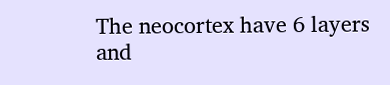The neocortex have 6 layers and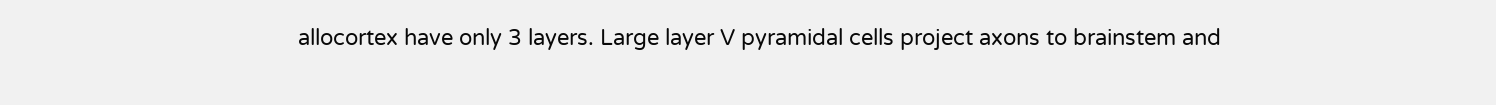allocortex have only 3 layers. Large layer V pyramidal cells project axons to brainstem and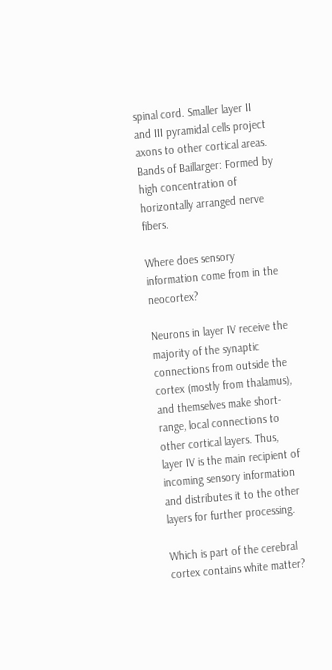spinal cord. Smaller layer II and III pyramidal cells project axons to other cortical areas. Bands of Baillarger: Formed by high concentration of horizontally arranged nerve fibers.

Where does sensory information come from in the neocortex?

Neurons in layer IV receive the majority of the synaptic connections from outside the cortex (mostly from thalamus), and themselves make short-range, local connections to other cortical layers. Thus, layer IV is the main recipient of incoming sensory information and distributes it to the other layers for further processing.

Which is part of the cerebral cortex contains white matter?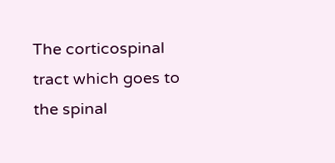The corticospinal tract which goes to the spinal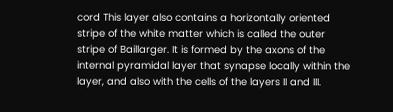cord This layer also contains a horizontally oriented stripe of the white matter which is called the outer stripe of Baillarger. It is formed by the axons of the internal pyramidal layer that synapse locally within the layer, and also with the cells of the layers II and III.